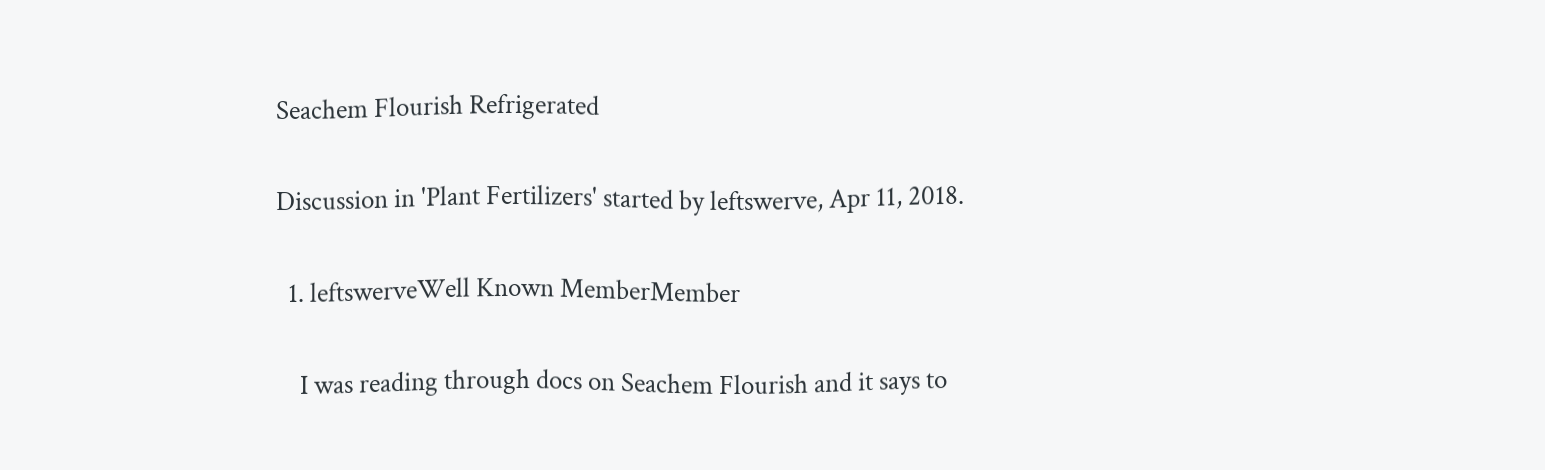Seachem Flourish Refrigerated

Discussion in 'Plant Fertilizers' started by leftswerve, Apr 11, 2018.

  1. leftswerveWell Known MemberMember

    I was reading through docs on Seachem Flourish and it says to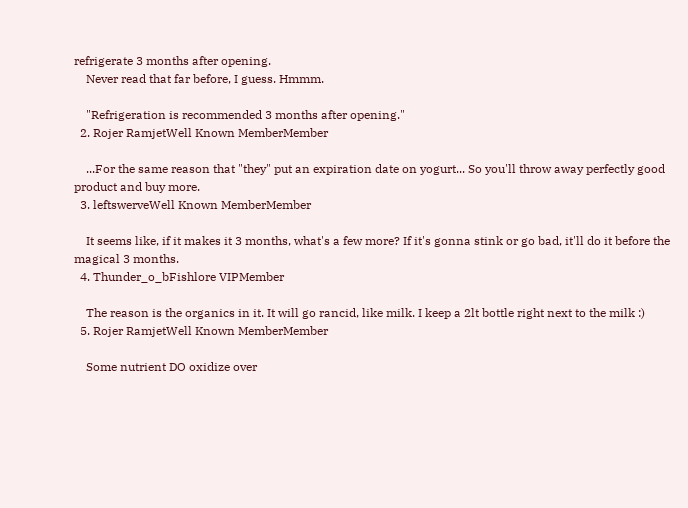refrigerate 3 months after opening.
    Never read that far before, I guess. Hmmm.

    "Refrigeration is recommended 3 months after opening."
  2. Rojer RamjetWell Known MemberMember

    ...For the same reason that "they" put an expiration date on yogurt... So you'll throw away perfectly good product and buy more.
  3. leftswerveWell Known MemberMember

    It seems like, if it makes it 3 months, what's a few more? If it's gonna stink or go bad, it'll do it before the magical 3 months.
  4. Thunder_o_bFishlore VIPMember

    The reason is the organics in it. It will go rancid, like milk. I keep a 2lt bottle right next to the milk :)
  5. Rojer RamjetWell Known MemberMember

    Some nutrient DO oxidize over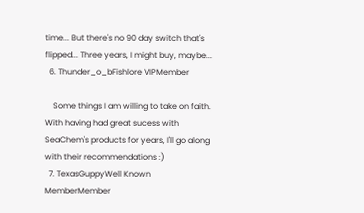time... But there's no 90 day switch that's flipped... Three years, I might buy, maybe...
  6. Thunder_o_bFishlore VIPMember

    Some things I am willing to take on faith. With having had great sucess with SeaChem's products for years, I'll go along with their recommendations :)
  7. TexasGuppyWell Known MemberMember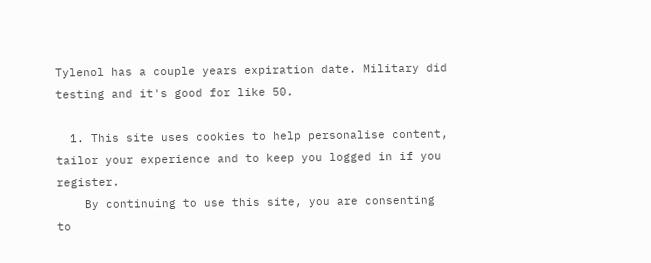Tylenol has a couple years expiration date. Military did testing and it's good for like 50.

  1. This site uses cookies to help personalise content, tailor your experience and to keep you logged in if you register.
    By continuing to use this site, you are consenting to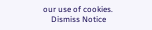our use of cookies.
    Dismiss Notice